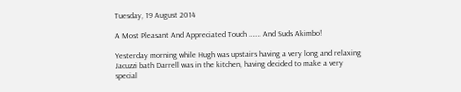Tuesday, 19 August 2014

A Most Pleasant And Appreciated Touch ……. And Suds Akimbo!

Yesterday morning while Hugh was upstairs having a very long and relaxing Jacuzzi bath Darrell was in the kitchen, having decided to make a very special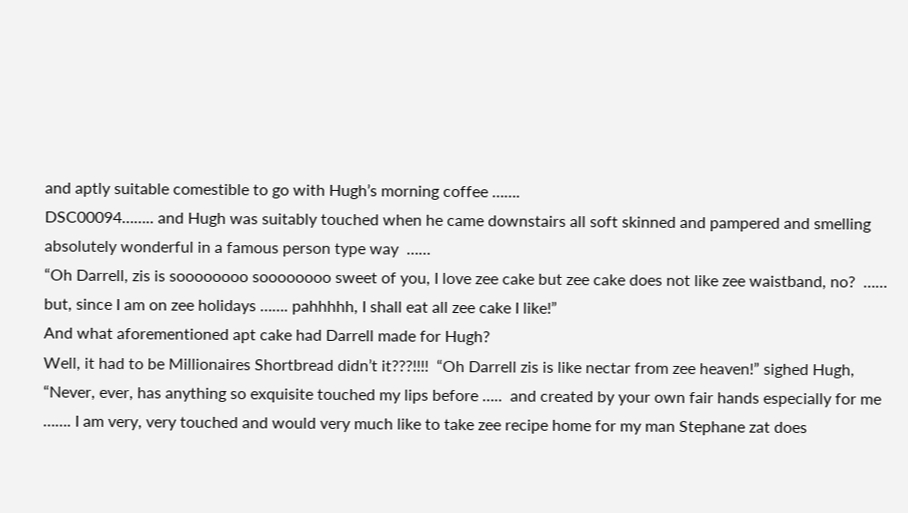and aptly suitable comestible to go with Hugh’s morning coffee …….
DSC00094…….. and Hugh was suitably touched when he came downstairs all soft skinned and pampered and smelling absolutely wonderful in a famous person type way  ……
“Oh Darrell, zis is soooooooo soooooooo sweet of you, I love zee cake but zee cake does not like zee waistband, no?  …… but, since I am on zee holidays ……. pahhhhh, I shall eat all zee cake I like!”
And what aforementioned apt cake had Darrell made for Hugh?
Well, it had to be Millionaires Shortbread didn’t it???!!!!  “Oh Darrell zis is like nectar from zee heaven!” sighed Hugh, “Never, ever, has anything so exquisite touched my lips before …..  and created by your own fair hands especially for me ……. I am very, very touched and would very much like to take zee recipe home for my man Stephane zat does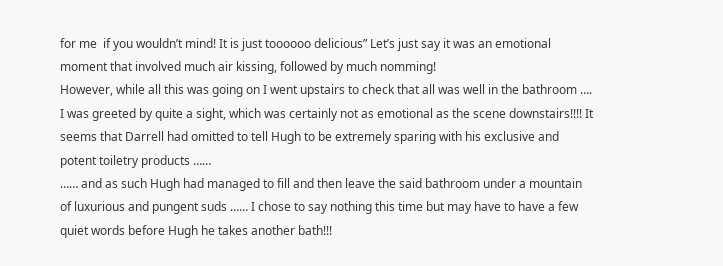for me  if you wouldn’t mind! It is just toooooo delicious” Let’s just say it was an emotional moment that involved much air kissing, followed by much nomming!
However, while all this was going on I went upstairs to check that all was well in the bathroom ….
I was greeted by quite a sight, which was certainly not as emotional as the scene downstairs!!!! It seems that Darrell had omitted to tell Hugh to be extremely sparing with his exclusive and potent toiletry products ……
…… and as such Hugh had managed to fill and then leave the said bathroom under a mountain of luxurious and pungent suds …… I chose to say nothing this time but may have to have a few quiet words before Hugh he takes another bath!!!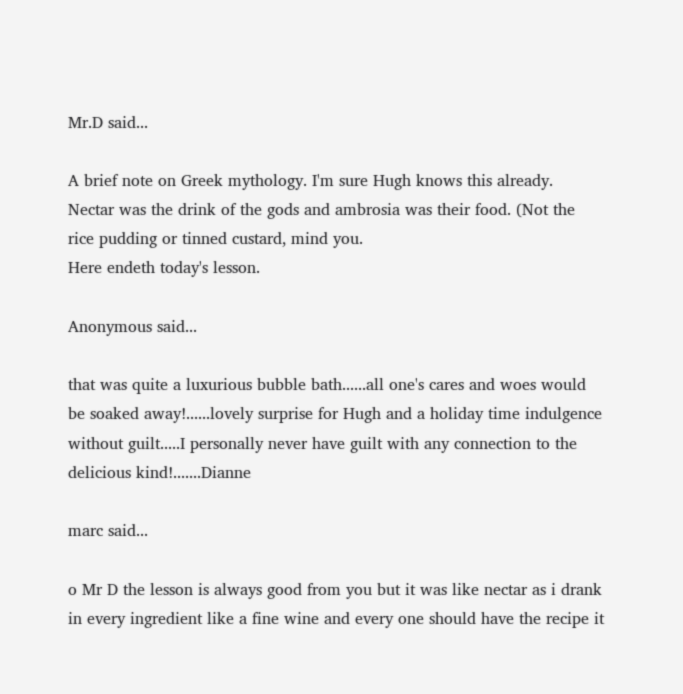Mr.D said...

A brief note on Greek mythology. I'm sure Hugh knows this already.
Nectar was the drink of the gods and ambrosia was their food. (Not the rice pudding or tinned custard, mind you.
Here endeth today's lesson.

Anonymous said...

that was quite a luxurious bubble bath......all one's cares and woes would be soaked away!......lovely surprise for Hugh and a holiday time indulgence without guilt.....I personally never have guilt with any connection to the delicious kind!.......Dianne

marc said...

o Mr D the lesson is always good from you but it was like nectar as i drank in every ingredient like a fine wine and every one should have the recipe it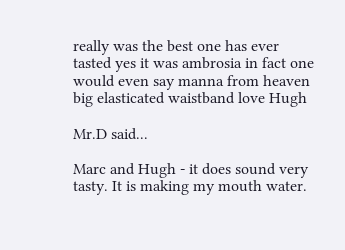really was the best one has ever tasted yes it was ambrosia in fact one would even say manna from heaven big elasticated waistband love Hugh

Mr.D said...

Marc and Hugh - it does sound very tasty. It is making my mouth water.